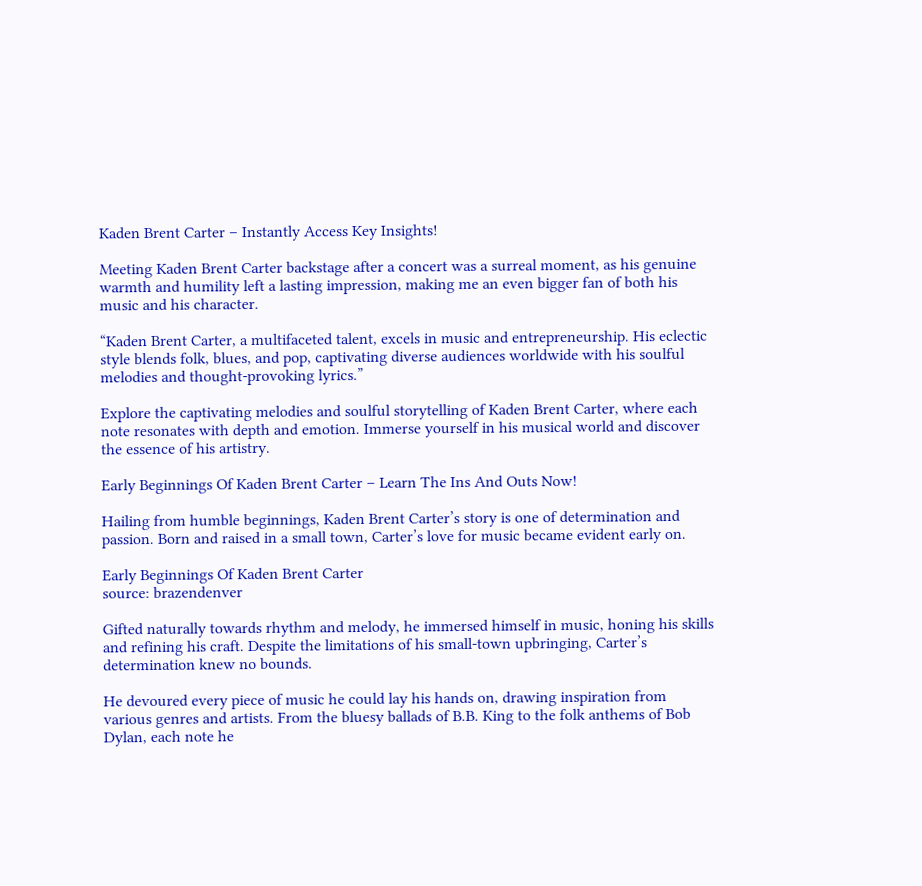Kaden Brent Carter – Instantly Access Key Insights!

Meeting Kaden Brent Carter backstage after a concert was a surreal moment, as his genuine warmth and humility left a lasting impression, making me an even bigger fan of both his music and his character.

“Kaden Brent Carter, a multifaceted talent, excels in music and entrepreneurship. His eclectic style blends folk, blues, and pop, captivating diverse audiences worldwide with his soulful melodies and thought-provoking lyrics.”

Explore the captivating melodies and soulful storytelling of Kaden Brent Carter, where each note resonates with depth and emotion. Immerse yourself in his musical world and discover the essence of his artistry.

Early Beginnings Of Kaden Brent Carter – Learn The Ins And Outs Now!

Hailing from humble beginnings, Kaden Brent Carter’s story is one of determination and passion. Born and raised in a small town, Carter’s love for music became evident early on.

Early Beginnings Of Kaden Brent Carter
source: brazendenver

Gifted naturally towards rhythm and melody, he immersed himself in music, honing his skills and refining his craft. Despite the limitations of his small-town upbringing, Carter’s determination knew no bounds.

He devoured every piece of music he could lay his hands on, drawing inspiration from various genres and artists. From the bluesy ballads of B.B. King to the folk anthems of Bob Dylan, each note he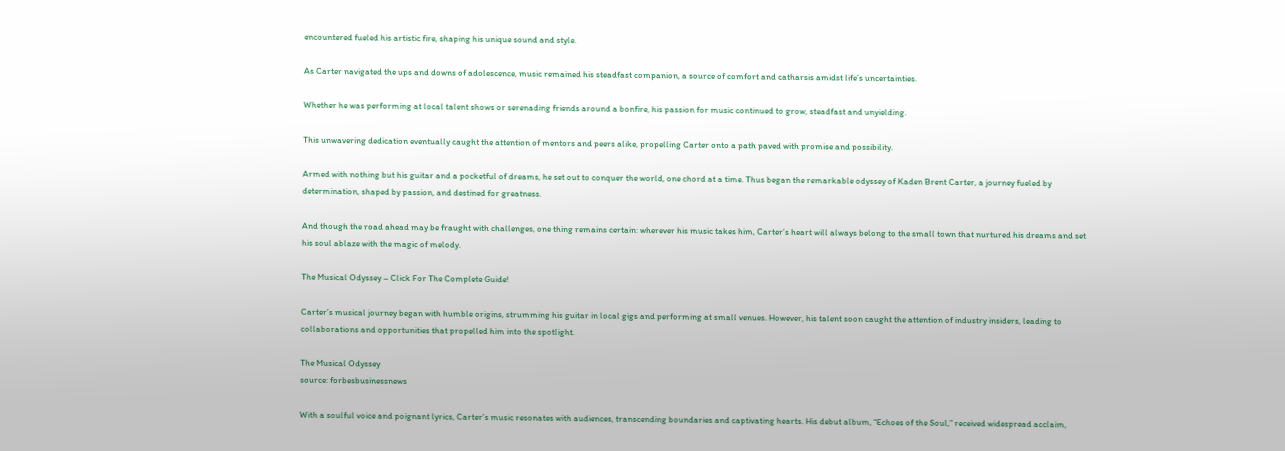encountered fueled his artistic fire, shaping his unique sound and style.

As Carter navigated the ups and downs of adolescence, music remained his steadfast companion, a source of comfort and catharsis amidst life’s uncertainties.

Whether he was performing at local talent shows or serenading friends around a bonfire, his passion for music continued to grow, steadfast and unyielding.

This unwavering dedication eventually caught the attention of mentors and peers alike, propelling Carter onto a path paved with promise and possibility.

Armed with nothing but his guitar and a pocketful of dreams, he set out to conquer the world, one chord at a time. Thus began the remarkable odyssey of Kaden Brent Carter, a journey fueled by determination, shaped by passion, and destined for greatness.

And though the road ahead may be fraught with challenges, one thing remains certain: wherever his music takes him, Carter’s heart will always belong to the small town that nurtured his dreams and set his soul ablaze with the magic of melody.

The Musical Odyssey – Click For The Complete Guide!

Carter’s musical journey began with humble origins, strumming his guitar in local gigs and performing at small venues. However, his talent soon caught the attention of industry insiders, leading to collaborations and opportunities that propelled him into the spotlight.

The Musical Odyssey
source: forbesbusinessnews

With a soulful voice and poignant lyrics, Carter’s music resonates with audiences, transcending boundaries and captivating hearts. His debut album, “Echoes of the Soul,” received widespread acclaim,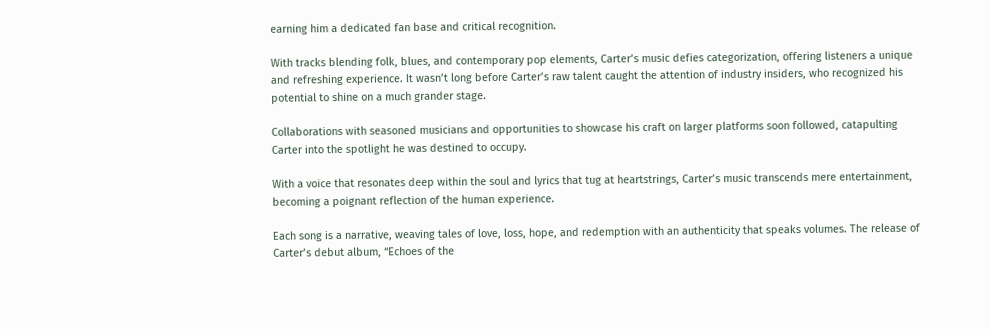earning him a dedicated fan base and critical recognition.

With tracks blending folk, blues, and contemporary pop elements, Carter’s music defies categorization, offering listeners a unique and refreshing experience. It wasn’t long before Carter’s raw talent caught the attention of industry insiders, who recognized his potential to shine on a much grander stage.

Collaborations with seasoned musicians and opportunities to showcase his craft on larger platforms soon followed, catapulting Carter into the spotlight he was destined to occupy.

With a voice that resonates deep within the soul and lyrics that tug at heartstrings, Carter’s music transcends mere entertainment, becoming a poignant reflection of the human experience.

Each song is a narrative, weaving tales of love, loss, hope, and redemption with an authenticity that speaks volumes. The release of Carter’s debut album, “Echoes of the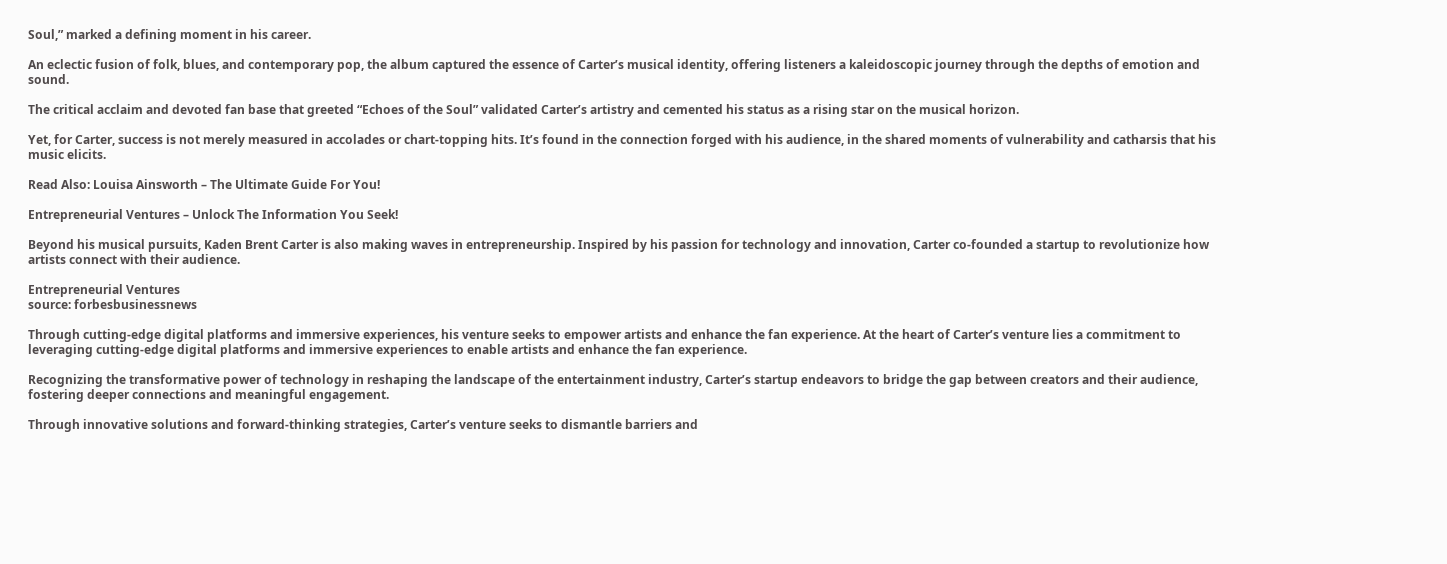Soul,” marked a defining moment in his career.

An eclectic fusion of folk, blues, and contemporary pop, the album captured the essence of Carter’s musical identity, offering listeners a kaleidoscopic journey through the depths of emotion and sound.

The critical acclaim and devoted fan base that greeted “Echoes of the Soul” validated Carter’s artistry and cemented his status as a rising star on the musical horizon.

Yet, for Carter, success is not merely measured in accolades or chart-topping hits. It’s found in the connection forged with his audience, in the shared moments of vulnerability and catharsis that his music elicits.

Read Also: Louisa Ainsworth – The Ultimate Guide For You!

Entrepreneurial Ventures – Unlock The Information You Seek!

Beyond his musical pursuits, Kaden Brent Carter is also making waves in entrepreneurship. Inspired by his passion for technology and innovation, Carter co-founded a startup to revolutionize how artists connect with their audience.

Entrepreneurial Ventures
source: forbesbusinessnews

Through cutting-edge digital platforms and immersive experiences, his venture seeks to empower artists and enhance the fan experience. At the heart of Carter’s venture lies a commitment to leveraging cutting-edge digital platforms and immersive experiences to enable artists and enhance the fan experience.

Recognizing the transformative power of technology in reshaping the landscape of the entertainment industry, Carter’s startup endeavors to bridge the gap between creators and their audience, fostering deeper connections and meaningful engagement.

Through innovative solutions and forward-thinking strategies, Carter’s venture seeks to dismantle barriers and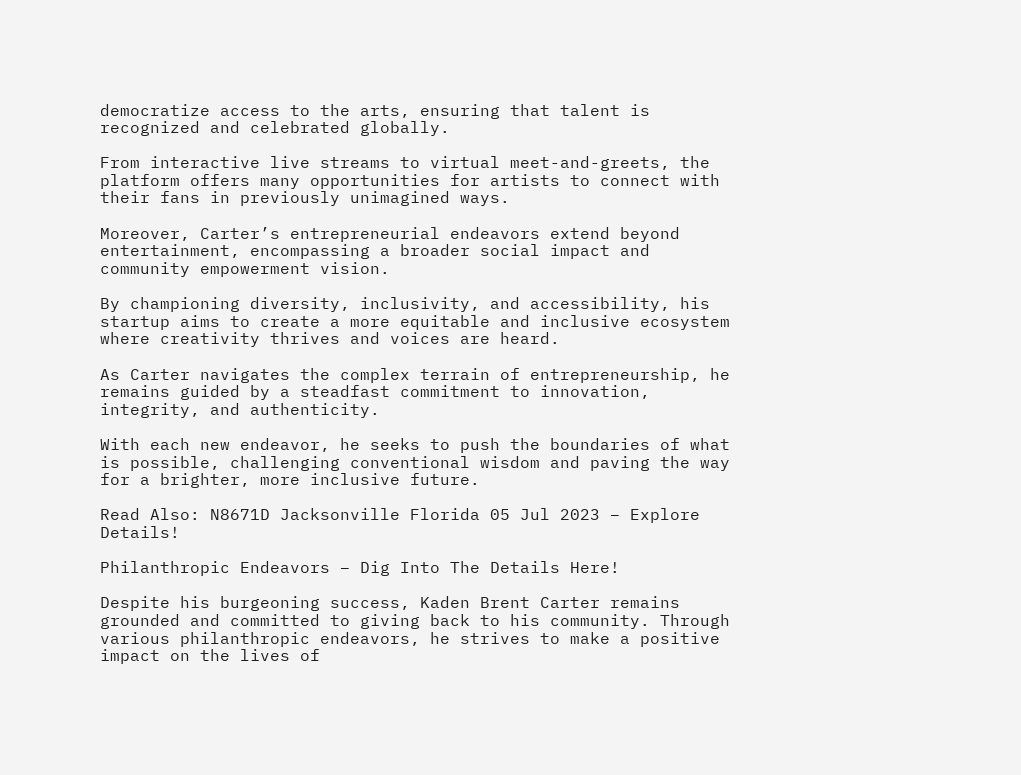democratize access to the arts, ensuring that talent is recognized and celebrated globally.

From interactive live streams to virtual meet-and-greets, the platform offers many opportunities for artists to connect with their fans in previously unimagined ways.

Moreover, Carter’s entrepreneurial endeavors extend beyond entertainment, encompassing a broader social impact and community empowerment vision.

By championing diversity, inclusivity, and accessibility, his startup aims to create a more equitable and inclusive ecosystem where creativity thrives and voices are heard.

As Carter navigates the complex terrain of entrepreneurship, he remains guided by a steadfast commitment to innovation, integrity, and authenticity.

With each new endeavor, he seeks to push the boundaries of what is possible, challenging conventional wisdom and paving the way for a brighter, more inclusive future.

Read Also: N8671D Jacksonville Florida 05 Jul 2023 – Explore Details!

Philanthropic Endeavors – Dig Into The Details Here!

Despite his burgeoning success, Kaden Brent Carter remains grounded and committed to giving back to his community. Through various philanthropic endeavors, he strives to make a positive impact on the lives of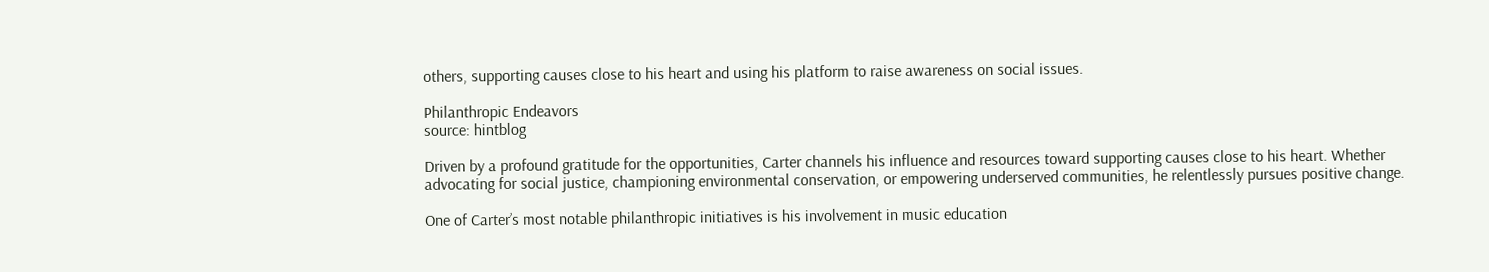others, supporting causes close to his heart and using his platform to raise awareness on social issues.

Philanthropic Endeavors
source: hintblog

Driven by a profound gratitude for the opportunities, Carter channels his influence and resources toward supporting causes close to his heart. Whether advocating for social justice, championing environmental conservation, or empowering underserved communities, he relentlessly pursues positive change.

One of Carter’s most notable philanthropic initiatives is his involvement in music education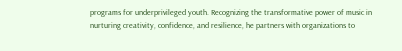programs for underprivileged youth. Recognizing the transformative power of music in nurturing creativity, confidence, and resilience, he partners with organizations to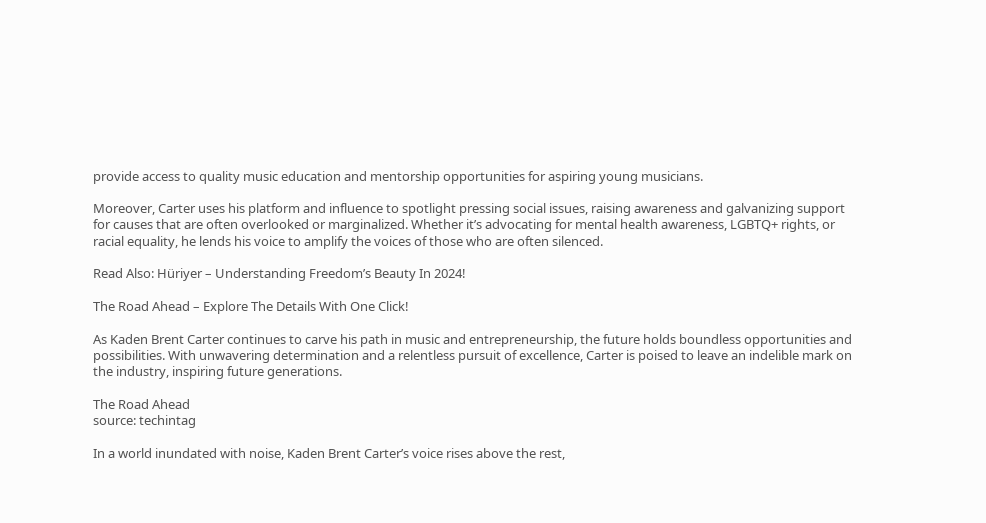provide access to quality music education and mentorship opportunities for aspiring young musicians.

Moreover, Carter uses his platform and influence to spotlight pressing social issues, raising awareness and galvanizing support for causes that are often overlooked or marginalized. Whether it’s advocating for mental health awareness, LGBTQ+ rights, or racial equality, he lends his voice to amplify the voices of those who are often silenced.

Read Also: Hüriyer – Understanding Freedom’s Beauty In 2024!

The Road Ahead – Explore The Details With One Click!

As Kaden Brent Carter continues to carve his path in music and entrepreneurship, the future holds boundless opportunities and possibilities. With unwavering determination and a relentless pursuit of excellence, Carter is poised to leave an indelible mark on the industry, inspiring future generations.

The Road Ahead
source: techintag

In a world inundated with noise, Kaden Brent Carter’s voice rises above the rest,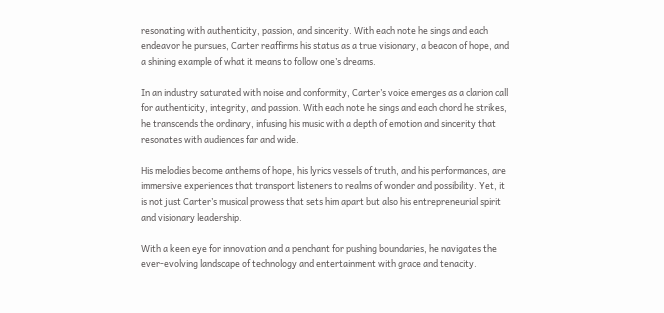resonating with authenticity, passion, and sincerity. With each note he sings and each endeavor he pursues, Carter reaffirms his status as a true visionary, a beacon of hope, and a shining example of what it means to follow one’s dreams.

In an industry saturated with noise and conformity, Carter’s voice emerges as a clarion call for authenticity, integrity, and passion. With each note he sings and each chord he strikes, he transcends the ordinary, infusing his music with a depth of emotion and sincerity that resonates with audiences far and wide.

His melodies become anthems of hope, his lyrics vessels of truth, and his performances, are immersive experiences that transport listeners to realms of wonder and possibility. Yet, it is not just Carter’s musical prowess that sets him apart but also his entrepreneurial spirit and visionary leadership.

With a keen eye for innovation and a penchant for pushing boundaries, he navigates the ever-evolving landscape of technology and entertainment with grace and tenacity.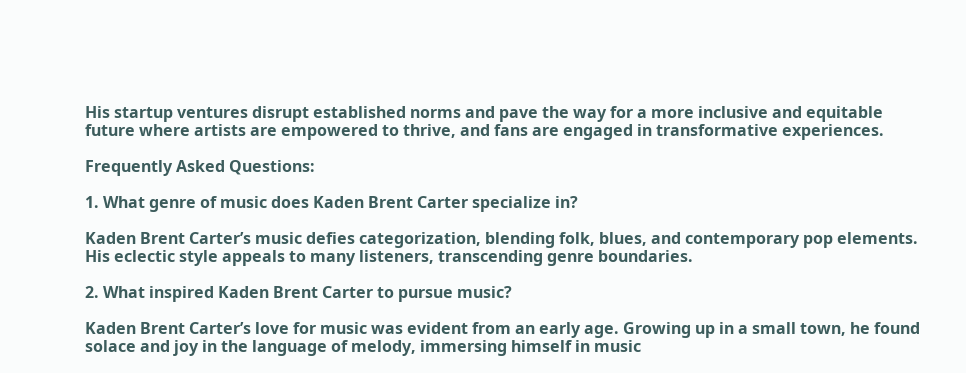His startup ventures disrupt established norms and pave the way for a more inclusive and equitable future where artists are empowered to thrive, and fans are engaged in transformative experiences.

Frequently Asked Questions:

1. What genre of music does Kaden Brent Carter specialize in?

Kaden Brent Carter’s music defies categorization, blending folk, blues, and contemporary pop elements. His eclectic style appeals to many listeners, transcending genre boundaries.

2. What inspired Kaden Brent Carter to pursue music?

Kaden Brent Carter’s love for music was evident from an early age. Growing up in a small town, he found solace and joy in the language of melody, immersing himself in music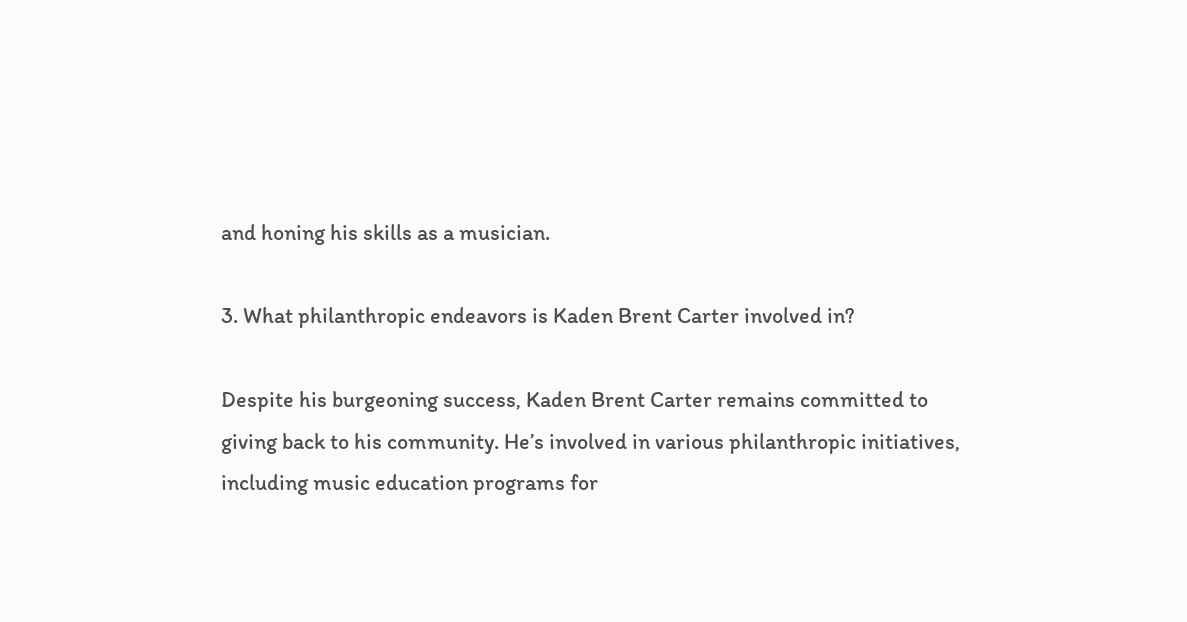and honing his skills as a musician.

3. What philanthropic endeavors is Kaden Brent Carter involved in?

Despite his burgeoning success, Kaden Brent Carter remains committed to giving back to his community. He’s involved in various philanthropic initiatives, including music education programs for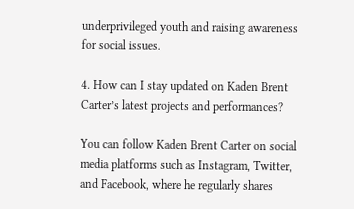underprivileged youth and raising awareness for social issues.

4. How can I stay updated on Kaden Brent Carter’s latest projects and performances?

You can follow Kaden Brent Carter on social media platforms such as Instagram, Twitter, and Facebook, where he regularly shares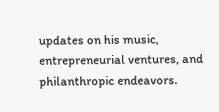updates on his music, entrepreneurial ventures, and philanthropic endeavors.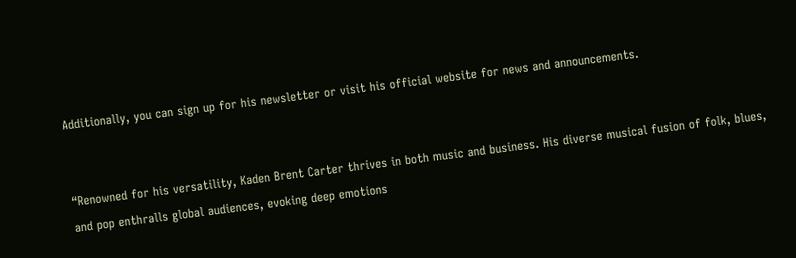Additionally, you can sign up for his newsletter or visit his official website for news and announcements.


“Renowned for his versatility, Kaden Brent Carter thrives in both music and business. His diverse musical fusion of folk, blues, and pop enthralls global audiences, evoking deep emotions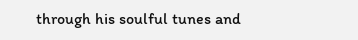through his soulful tunes and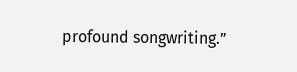profound songwriting.”